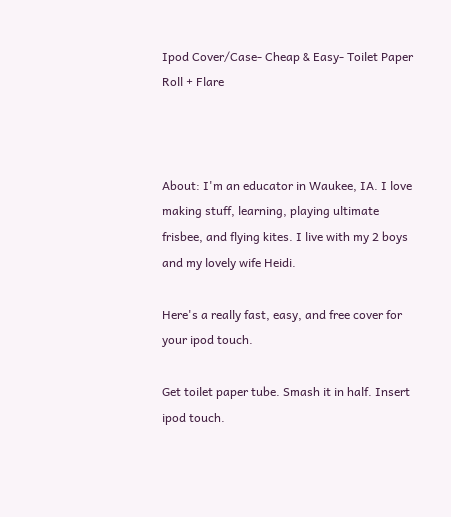Ipod Cover/Case- Cheap & Easy- Toilet Paper Roll + Flare



About: I'm an educator in Waukee, IA. I love making stuff, learning, playing ultimate frisbee, and flying kites. I live with my 2 boys and my lovely wife Heidi.

Here's a really fast, easy, and free cover for your ipod touch.

Get toilet paper tube. Smash it in half. Insert ipod touch.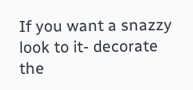If you want a snazzy look to it- decorate the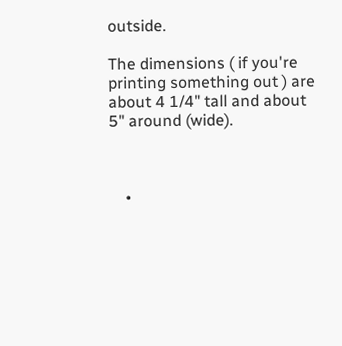outside.

The dimensions ( if you're printing something out ) are about 4 1/4" tall and about 5" around (wide).



    •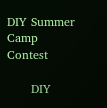DIY Summer Camp Contest

      DIY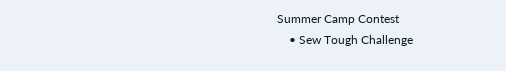Summer Camp Contest
    • Sew Tough Challenge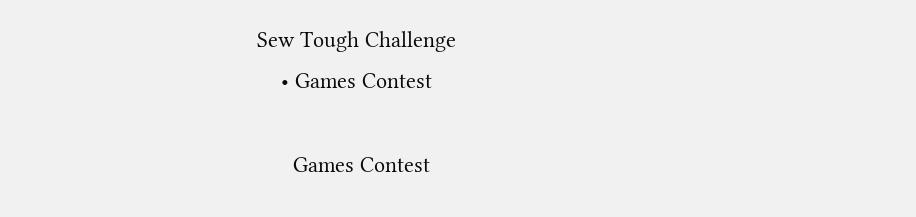Sew Tough Challenge
    • Games Contest

      Games Contest